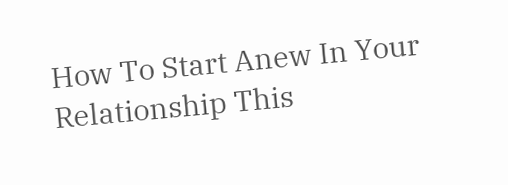How To Start Anew In Your Relationship This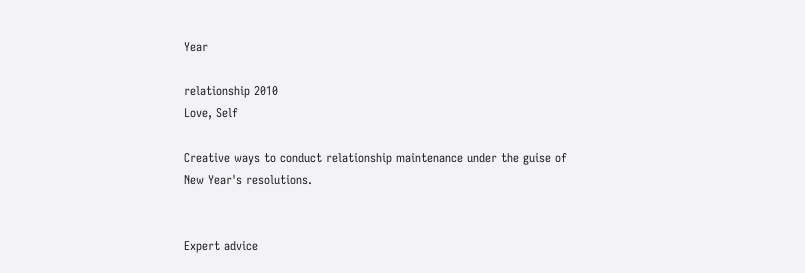Year

relationship 2010
Love, Self

Creative ways to conduct relationship maintenance under the guise of New Year's resolutions.


Expert advice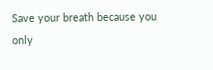Save your breath because you only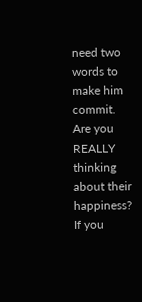need two words to make him commit.
Are you REALLY thinking about their happiness?
If you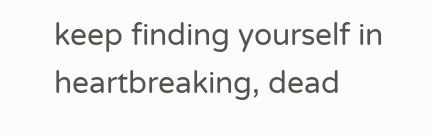keep finding yourself in heartbreaking, dead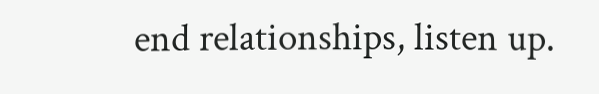end relationships, listen up.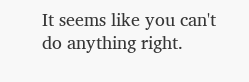It seems like you can't do anything right.